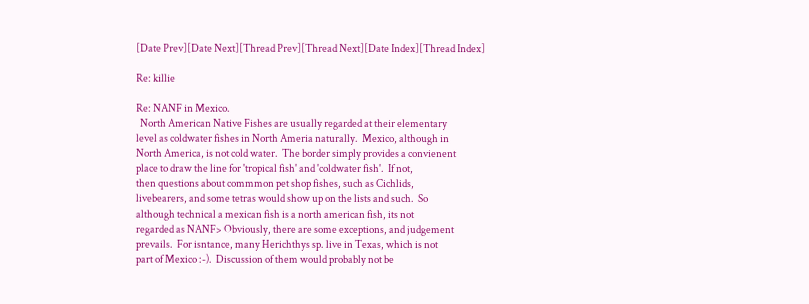[Date Prev][Date Next][Thread Prev][Thread Next][Date Index][Thread Index]

Re: killie

Re: NANF in Mexico.
  North American Native Fishes are usually regarded at their elementary
level as coldwater fishes in North Ameria naturally.  Mexico, although in
North America, is not cold water.  The border simply provides a convienent
place to draw the line for 'tropical fish' and 'coldwater fish'.  If not,
then questions about commmon pet shop fishes, such as Cichlids,
livebearers, and some tetras would show up on the lists and such.  So
although technical a mexican fish is a north american fish, its not
regarded as NANF> Obviously, there are some exceptions, and judgement
prevails.  For isntance, many Herichthys sp. live in Texas, which is not
part of Mexico :-).  Discussion of them would probably not be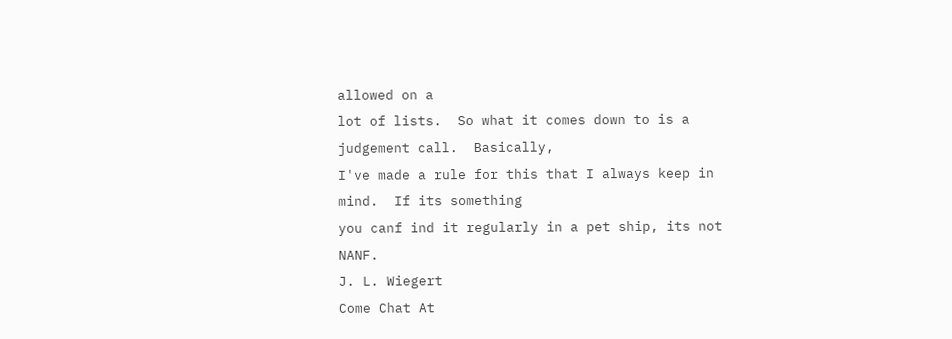allowed on a
lot of lists.  So what it comes down to is a judgement call.  Basically,
I've made a rule for this that I always keep in mind.  If its something
you canf ind it regularly in a pet ship, its not NANF.
J. L. Wiegert
Come Chat At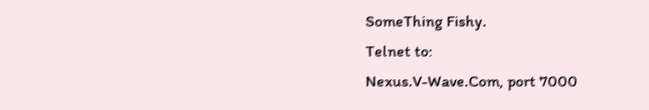SomeThing Fishy.
Telnet to:
Nexus.V-Wave.Com, port 7000